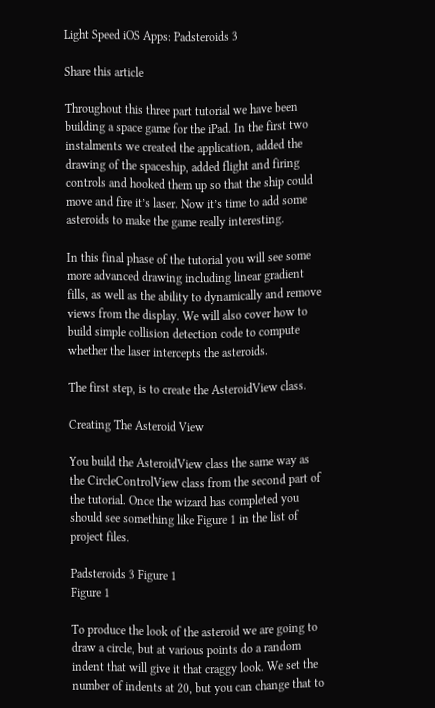Light Speed iOS Apps: Padsteroids 3

Share this article

Throughout this three part tutorial we have been building a space game for the iPad. In the first two instalments we created the application, added the drawing of the spaceship, added flight and firing controls and hooked them up so that the ship could move and fire it’s laser. Now it’s time to add some asteroids to make the game really interesting.

In this final phase of the tutorial you will see some more advanced drawing including linear gradient fills, as well as the ability to dynamically and remove views from the display. We will also cover how to build simple collision detection code to compute whether the laser intercepts the asteroids.

The first step, is to create the AsteroidView class.

Creating The Asteroid View

You build the AsteroidView class the same way as the CircleControlView class from the second part of the tutorial. Once the wizard has completed you should see something like Figure 1 in the list of project files.

Padsteroids 3 Figure 1
Figure 1

To produce the look of the asteroid we are going to draw a circle, but at various points do a random indent that will give it that craggy look. We set the number of indents at 20, but you can change that to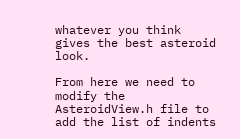whatever you think gives the best asteroid look.

From here we need to modify the AsteroidView.h file to add the list of indents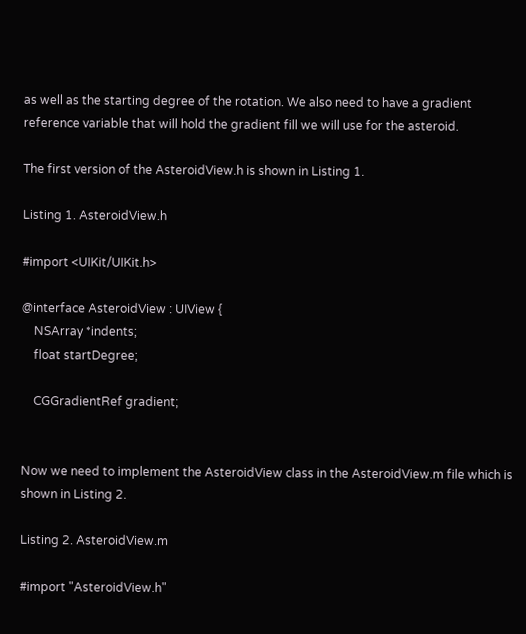as well as the starting degree of the rotation. We also need to have a gradient reference variable that will hold the gradient fill we will use for the asteroid.

The first version of the AsteroidView.h is shown in Listing 1.

Listing 1. AsteroidView.h

#import <UIKit/UIKit.h>

@interface AsteroidView : UIView {
    NSArray *indents;
    float startDegree;

    CGGradientRef gradient;


Now we need to implement the AsteroidView class in the AsteroidView.m file which is shown in Listing 2.

Listing 2. AsteroidView.m

#import "AsteroidView.h"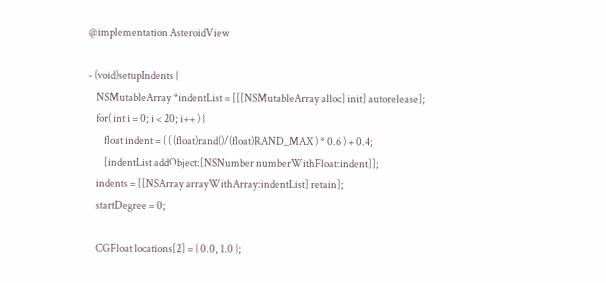@implementation AsteroidView

- (void)setupIndents {
    NSMutableArray *indentList = [[[NSMutableArray alloc] init] autorelease];
    for( int i = 0; i < 20; i++ ) {
        float indent = ( ( (float)rand()/(float)RAND_MAX ) * 0.6 ) + 0.4;
        [indentList addObject:[NSNumber numberWithFloat:indent]];
    indents = [[NSArray arrayWithArray:indentList] retain];
    startDegree = 0;

    CGFloat locations[2] = { 0.0, 1.0 };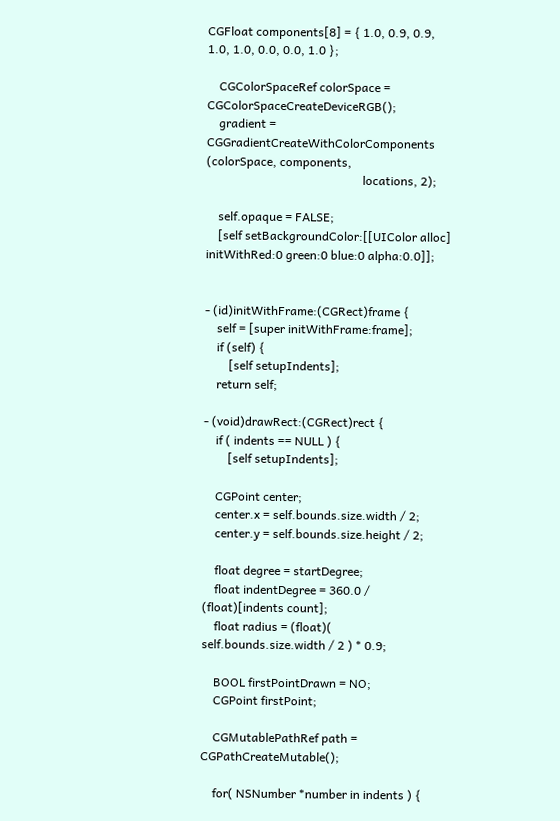CGFloat components[8] = { 1.0, 0.9, 0.9, 1.0, 1.0, 0.0, 0.0, 1.0 };

    CGColorSpaceRef colorSpace = CGColorSpaceCreateDeviceRGB();
    gradient = CGGradientCreateWithColorComponents (colorSpace, components,
                                                    locations, 2);

    self.opaque = FALSE;
    [self setBackgroundColor:[[UIColor alloc] initWithRed:0 green:0 blue:0 alpha:0.0]];


- (id)initWithFrame:(CGRect)frame {
    self = [super initWithFrame:frame];
    if (self) {
        [self setupIndents];
    return self;

- (void)drawRect:(CGRect)rect {
    if ( indents == NULL ) {
        [self setupIndents];

    CGPoint center;
    center.x = self.bounds.size.width / 2;
    center.y = self.bounds.size.height / 2;

    float degree = startDegree;
    float indentDegree = 360.0 / (float)[indents count];
    float radius = (float)( self.bounds.size.width / 2 ) * 0.9;

    BOOL firstPointDrawn = NO;
    CGPoint firstPoint;

    CGMutablePathRef path = CGPathCreateMutable();

    for( NSNumber *number in indents ) {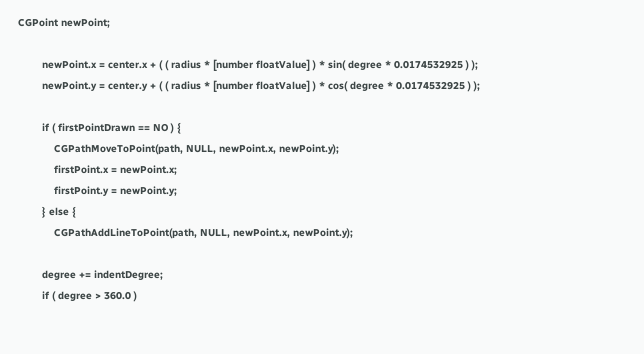CGPoint newPoint;

        newPoint.x = center.x + ( ( radius * [number floatValue] ) * sin( degree * 0.0174532925 ) );
        newPoint.y = center.y + ( ( radius * [number floatValue] ) * cos( degree * 0.0174532925 ) );

        if ( firstPointDrawn == NO ) {
            CGPathMoveToPoint(path, NULL, newPoint.x, newPoint.y);
            firstPoint.x = newPoint.x;
            firstPoint.y = newPoint.y;
        } else {
            CGPathAddLineToPoint(path, NULL, newPoint.x, newPoint.y);

        degree += indentDegree;
        if ( degree > 360.0 )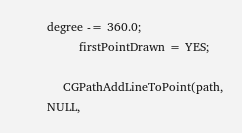degree -= 360.0;
        firstPointDrawn = YES;

    CGPathAddLineToPoint(path, NULL,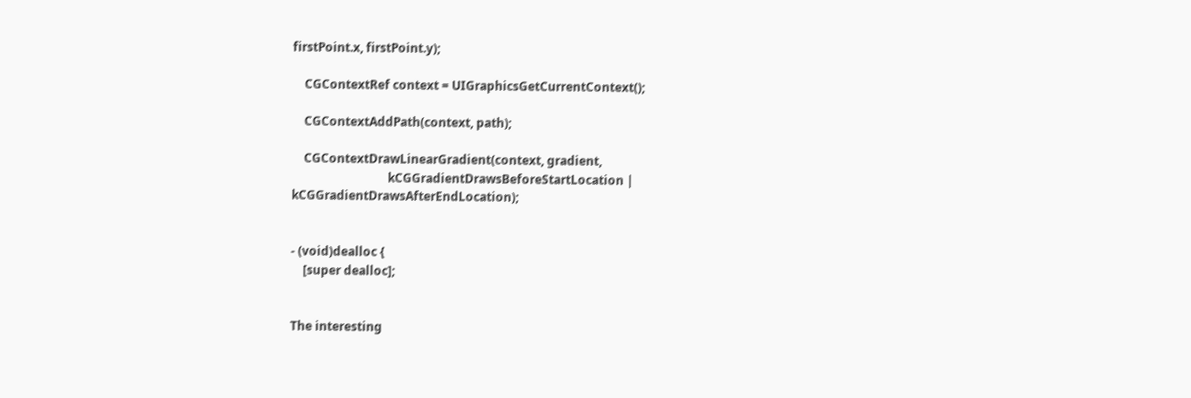firstPoint.x, firstPoint.y);

    CGContextRef context = UIGraphicsGetCurrentContext();

    CGContextAddPath(context, path);

    CGContextDrawLinearGradient(context, gradient,
                                kCGGradientDrawsBeforeStartLocation | kCGGradientDrawsAfterEndLocation);


- (void)dealloc {
    [super dealloc];


The interesting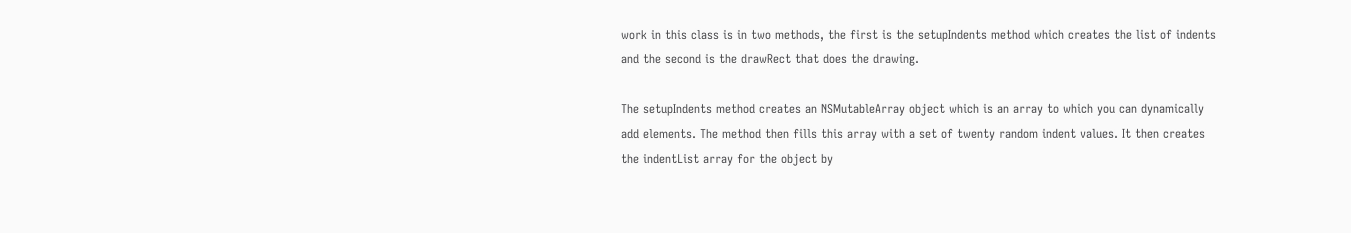work in this class is in two methods, the first is the setupIndents method which creates the list of indents and the second is the drawRect that does the drawing.

The setupIndents method creates an NSMutableArray object which is an array to which you can dynamically add elements. The method then fills this array with a set of twenty random indent values. It then creates the indentList array for the object by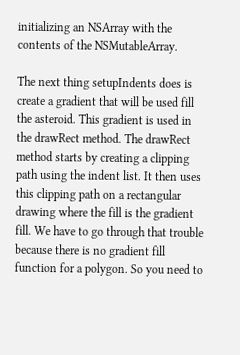initializing an NSArray with the contents of the NSMutableArray.

The next thing setupIndents does is create a gradient that will be used fill the asteroid. This gradient is used in the drawRect method. The drawRect method starts by creating a clipping path using the indent list. It then uses this clipping path on a rectangular drawing where the fill is the gradient fill. We have to go through that trouble because there is no gradient fill function for a polygon. So you need to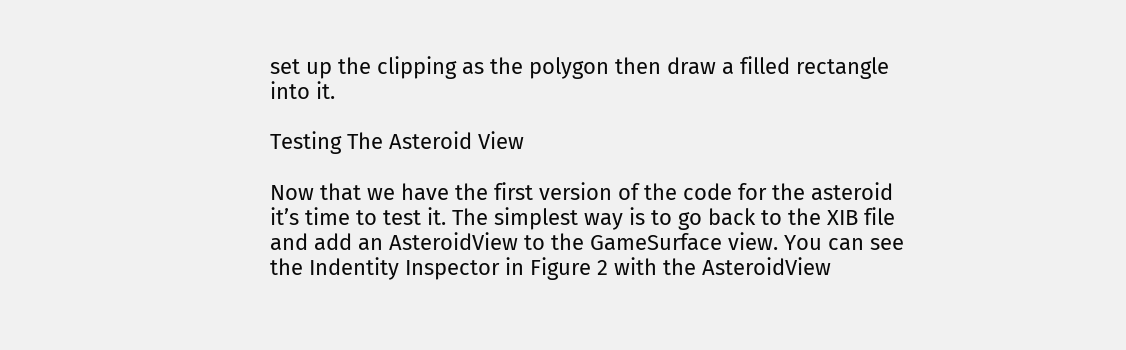set up the clipping as the polygon then draw a filled rectangle into it.

Testing The Asteroid View

Now that we have the first version of the code for the asteroid it’s time to test it. The simplest way is to go back to the XIB file and add an AsteroidView to the GameSurface view. You can see the Indentity Inspector in Figure 2 with the AsteroidView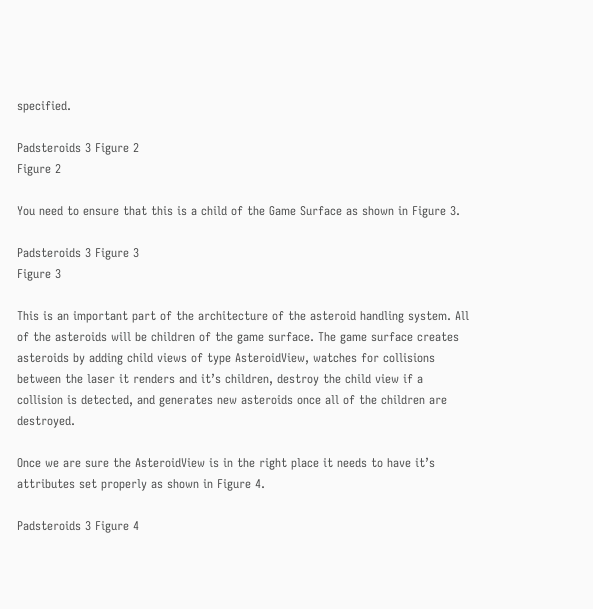specified.

Padsteroids 3 Figure 2
Figure 2

You need to ensure that this is a child of the Game Surface as shown in Figure 3.

Padsteroids 3 Figure 3
Figure 3

This is an important part of the architecture of the asteroid handling system. All of the asteroids will be children of the game surface. The game surface creates asteroids by adding child views of type AsteroidView, watches for collisions between the laser it renders and it’s children, destroy the child view if a collision is detected, and generates new asteroids once all of the children are destroyed.

Once we are sure the AsteroidView is in the right place it needs to have it’s attributes set properly as shown in Figure 4.

Padsteroids 3 Figure 4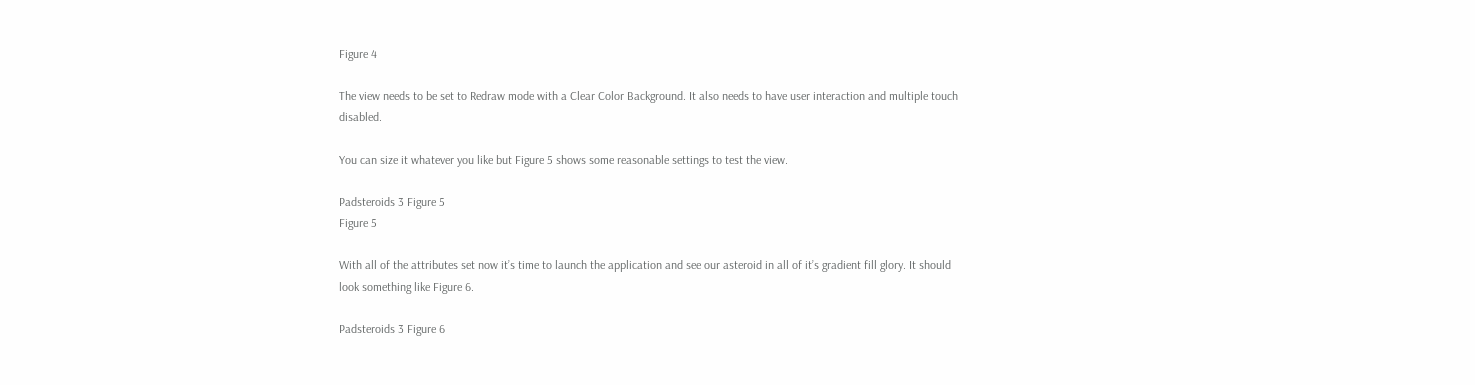Figure 4

The view needs to be set to Redraw mode with a Clear Color Background. It also needs to have user interaction and multiple touch disabled.

You can size it whatever you like but Figure 5 shows some reasonable settings to test the view.

Padsteroids 3 Figure 5
Figure 5

With all of the attributes set now it’s time to launch the application and see our asteroid in all of it’s gradient fill glory. It should look something like Figure 6.

Padsteroids 3 Figure 6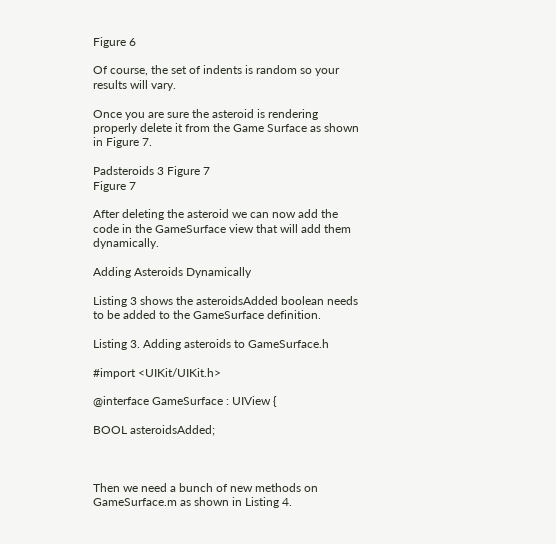Figure 6

Of course, the set of indents is random so your results will vary.

Once you are sure the asteroid is rendering properly delete it from the Game Surface as shown in Figure 7.

Padsteroids 3 Figure 7
Figure 7

After deleting the asteroid we can now add the code in the GameSurface view that will add them dynamically.

Adding Asteroids Dynamically

Listing 3 shows the asteroidsAdded boolean needs to be added to the GameSurface definition.

Listing 3. Adding asteroids to GameSurface.h

#import <UIKit/UIKit.h>

@interface GameSurface : UIView {

BOOL asteroidsAdded;



Then we need a bunch of new methods on GameSurface.m as shown in Listing 4.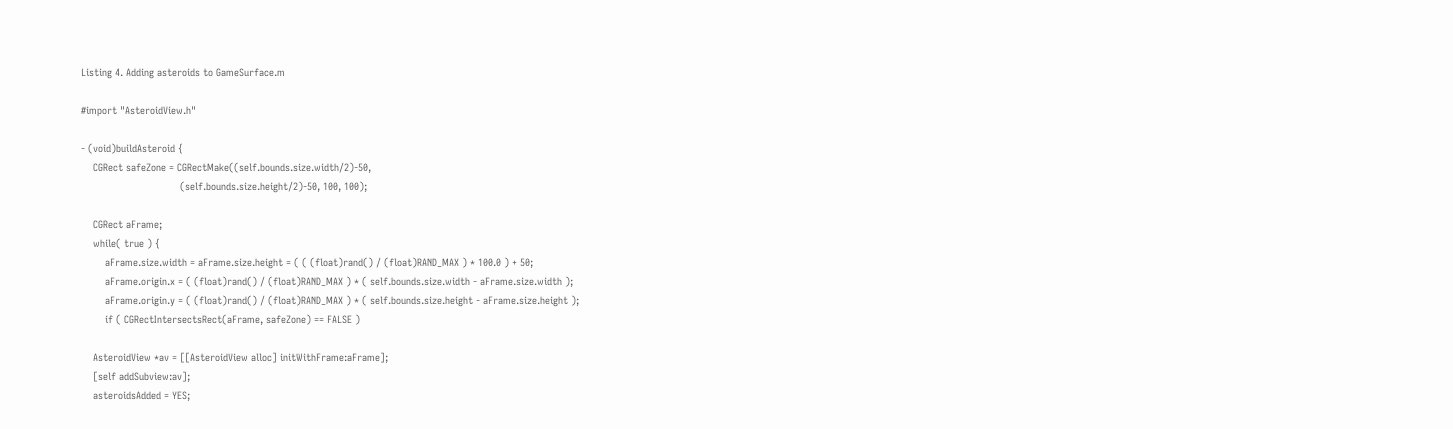Listing 4. Adding asteroids to GameSurface.m

#import "AsteroidView.h"

- (void)buildAsteroid {
    CGRect safeZone = CGRectMake((self.bounds.size.width/2)-50,
                                 (self.bounds.size.height/2)-50, 100, 100);

    CGRect aFrame;
    while( true ) {
        aFrame.size.width = aFrame.size.height = ( ( (float)rand() / (float)RAND_MAX ) * 100.0 ) + 50;
        aFrame.origin.x = ( (float)rand() / (float)RAND_MAX ) * ( self.bounds.size.width - aFrame.size.width );
        aFrame.origin.y = ( (float)rand() / (float)RAND_MAX ) * ( self.bounds.size.height - aFrame.size.height );
        if ( CGRectIntersectsRect(aFrame, safeZone) == FALSE )

    AsteroidView *av = [[AsteroidView alloc] initWithFrame:aFrame];
    [self addSubview:av];
    asteroidsAdded = YES;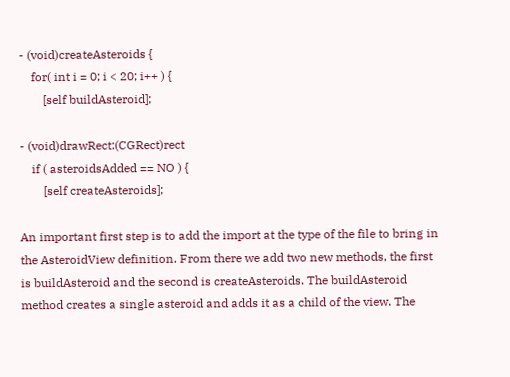- (void)createAsteroids {
    for( int i = 0; i < 20; i++ ) {
        [self buildAsteroid];

- (void)drawRect:(CGRect)rect
    if ( asteroidsAdded == NO ) {
        [self createAsteroids];

An important first step is to add the import at the type of the file to bring in the AsteroidView definition. From there we add two new methods, the first is buildAsteroid and the second is createAsteroids. The buildAsteroid method creates a single asteroid and adds it as a child of the view. The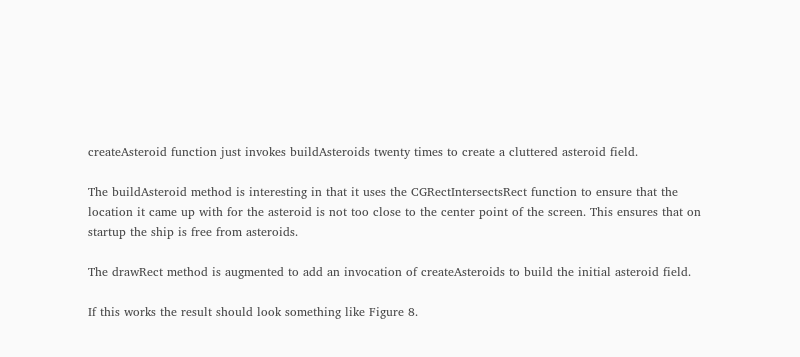createAsteroid function just invokes buildAsteroids twenty times to create a cluttered asteroid field.

The buildAsteroid method is interesting in that it uses the CGRectIntersectsRect function to ensure that the location it came up with for the asteroid is not too close to the center point of the screen. This ensures that on startup the ship is free from asteroids.

The drawRect method is augmented to add an invocation of createAsteroids to build the initial asteroid field.

If this works the result should look something like Figure 8.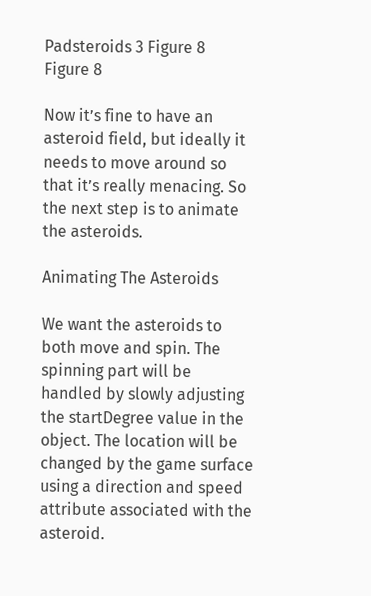Padsteroids 3 Figure 8
Figure 8

Now it’s fine to have an asteroid field, but ideally it needs to move around so that it’s really menacing. So the next step is to animate the asteroids.

Animating The Asteroids

We want the asteroids to both move and spin. The spinning part will be handled by slowly adjusting the startDegree value in the object. The location will be changed by the game surface using a direction and speed attribute associated with the asteroid.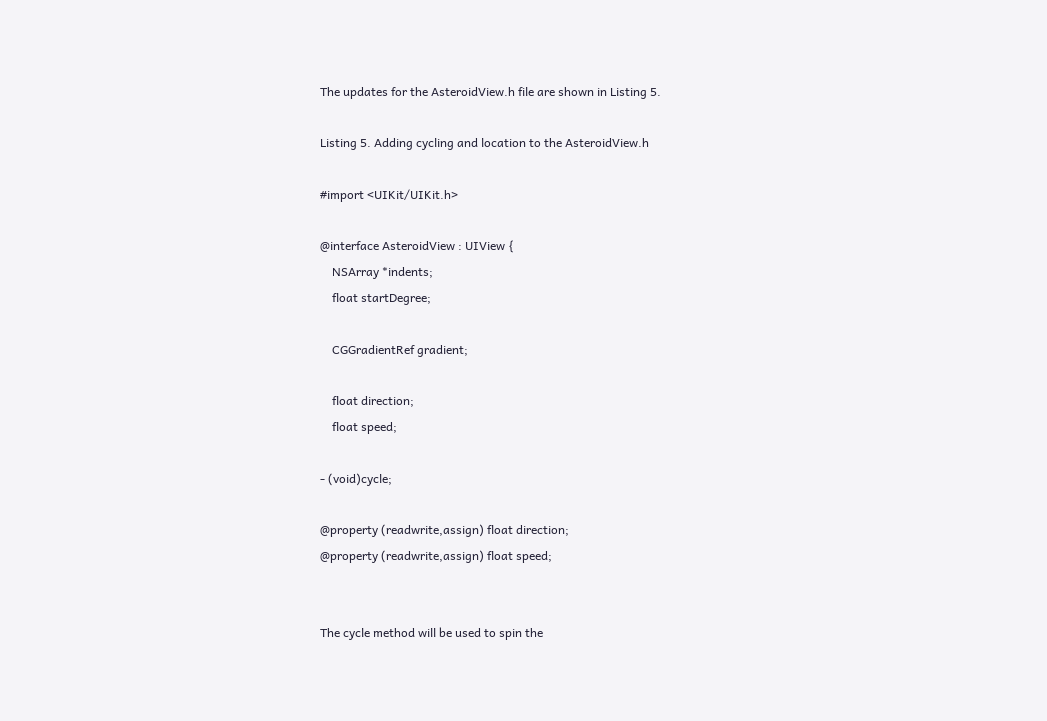The updates for the AsteroidView.h file are shown in Listing 5.

Listing 5. Adding cycling and location to the AsteroidView.h

#import <UIKit/UIKit.h>

@interface AsteroidView : UIView {
    NSArray *indents;
    float startDegree;

    CGGradientRef gradient;

    float direction;
    float speed;

- (void)cycle;

@property (readwrite,assign) float direction;
@property (readwrite,assign) float speed;


The cycle method will be used to spin the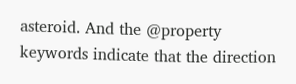asteroid. And the @property keywords indicate that the direction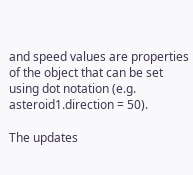and speed values are properties of the object that can be set using dot notation (e.g. asteroid1.direction = 50).

The updates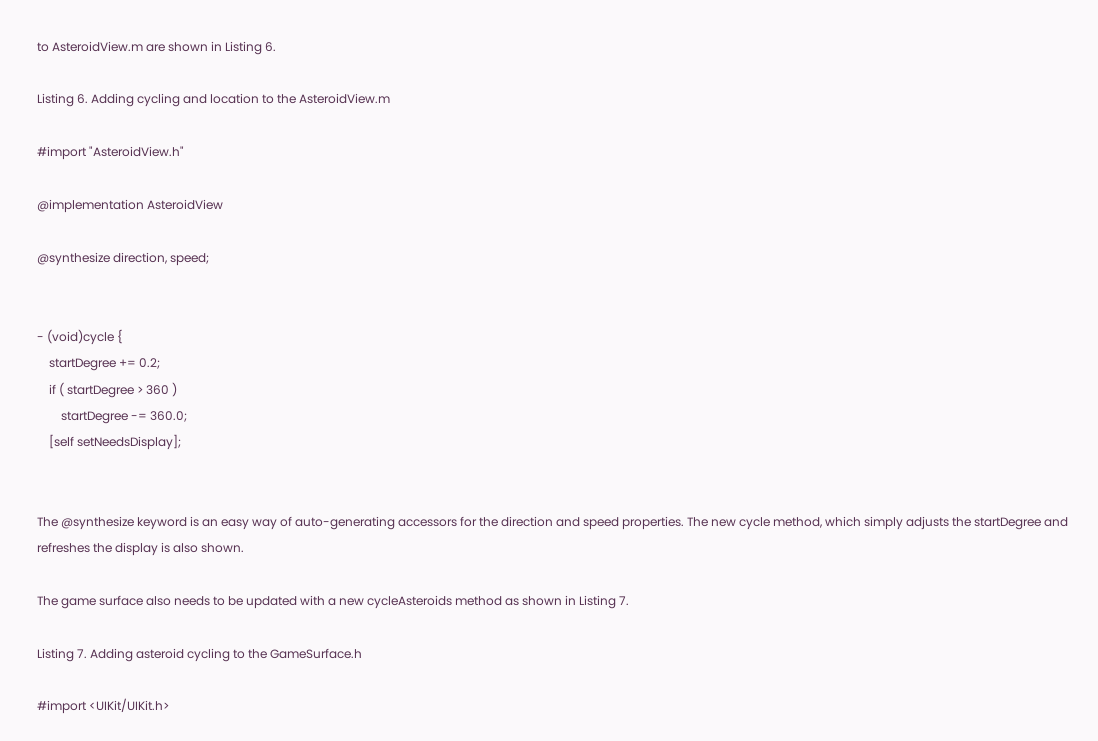to AsteroidView.m are shown in Listing 6.

Listing 6. Adding cycling and location to the AsteroidView.m

#import "AsteroidView.h"

@implementation AsteroidView

@synthesize direction, speed;


- (void)cycle {
    startDegree += 0.2;
    if ( startDegree > 360 )
        startDegree -= 360.0;
    [self setNeedsDisplay];


The @synthesize keyword is an easy way of auto-generating accessors for the direction and speed properties. The new cycle method, which simply adjusts the startDegree and refreshes the display is also shown.

The game surface also needs to be updated with a new cycleAsteroids method as shown in Listing 7.

Listing 7. Adding asteroid cycling to the GameSurface.h

#import <UIKit/UIKit.h>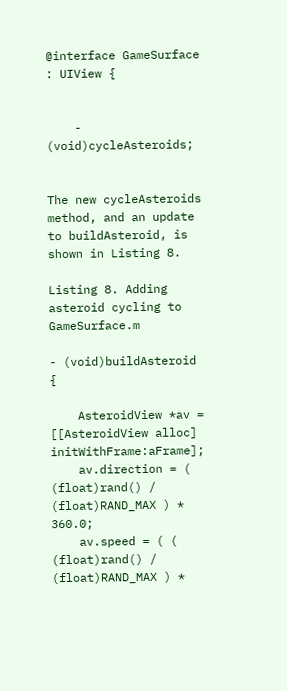@interface GameSurface : UIView {


    - (void)cycleAsteroids;


The new cycleAsteroids method, and an update to buildAsteroid, is shown in Listing 8.

Listing 8. Adding asteroid cycling to GameSurface.m

- (void)buildAsteroid {

    AsteroidView *av = [[AsteroidView alloc] initWithFrame:aFrame];
    av.direction = ( (float)rand() / (float)RAND_MAX ) * 360.0;
    av.speed = ( ( (float)rand() / (float)RAND_MAX ) *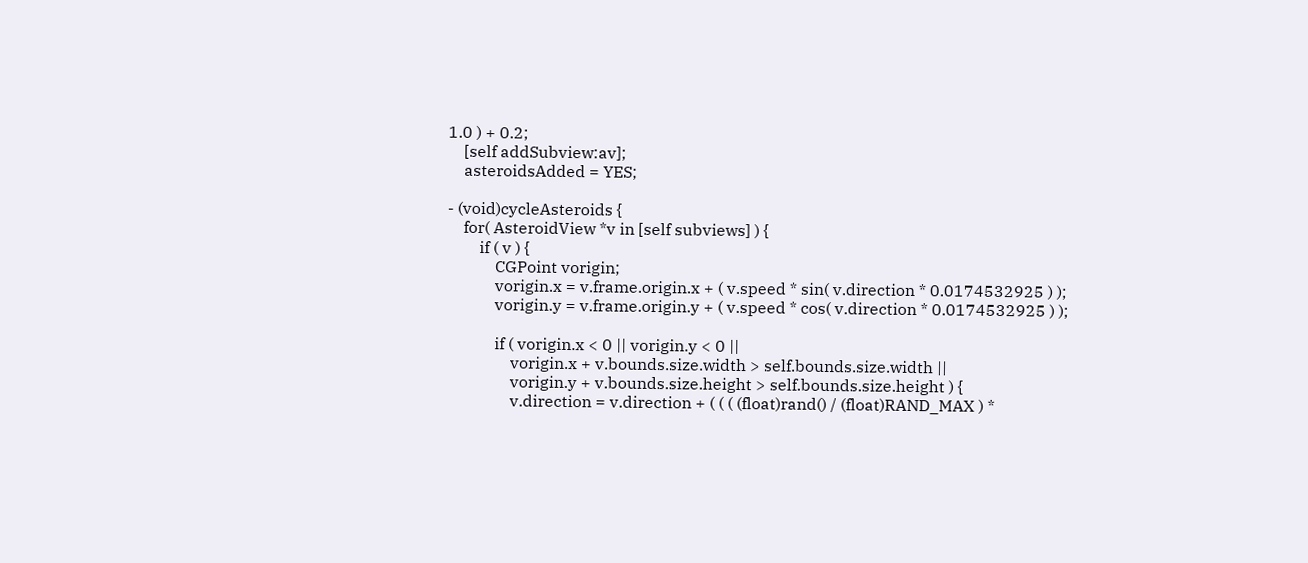1.0 ) + 0.2;
    [self addSubview:av];
    asteroidsAdded = YES;

- (void)cycleAsteroids {
    for( AsteroidView *v in [self subviews] ) {
        if ( v ) {
            CGPoint vorigin;
            vorigin.x = v.frame.origin.x + ( v.speed * sin( v.direction * 0.0174532925 ) );
            vorigin.y = v.frame.origin.y + ( v.speed * cos( v.direction * 0.0174532925 ) );

            if ( vorigin.x < 0 || vorigin.y < 0 ||
                vorigin.x + v.bounds.size.width > self.bounds.size.width ||
                vorigin.y + v.bounds.size.height > self.bounds.size.height ) {
                v.direction = v.direction + ( ( ( (float)rand() / (float)RAND_MAX ) *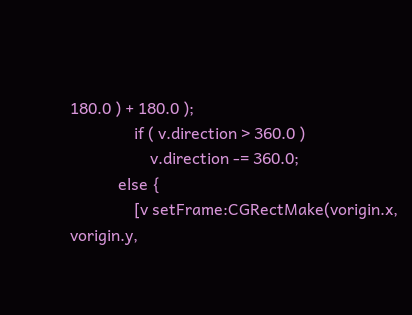180.0 ) + 180.0 );
                if ( v.direction > 360.0 )
                    v.direction -= 360.0;
            else {
                [v setFrame:CGRectMake(vorigin.x, vorigin.y,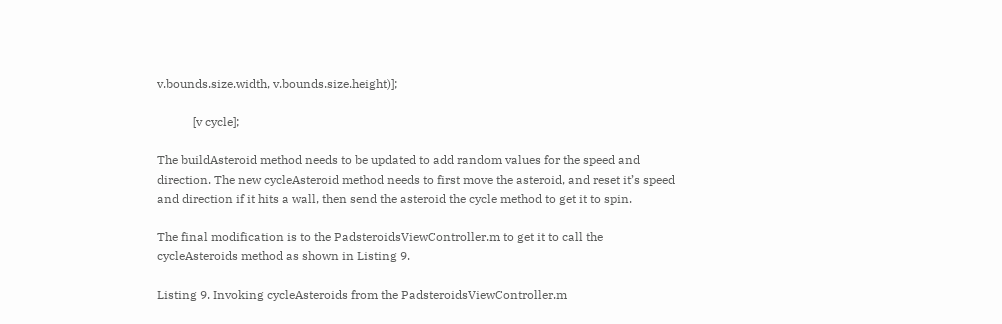v.bounds.size.width, v.bounds.size.height)];

            [v cycle];

The buildAsteroid method needs to be updated to add random values for the speed and direction. The new cycleAsteroid method needs to first move the asteroid, and reset it’s speed and direction if it hits a wall, then send the asteroid the cycle method to get it to spin.

The final modification is to the PadsteroidsViewController.m to get it to call the cycleAsteroids method as shown in Listing 9.

Listing 9. Invoking cycleAsteroids from the PadsteroidsViewController.m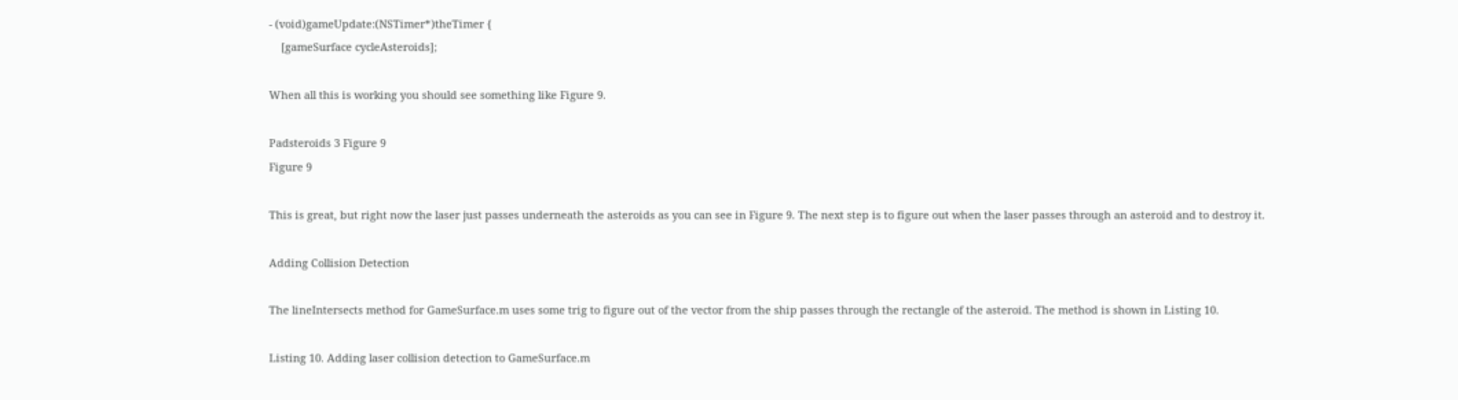- (void)gameUpdate:(NSTimer*)theTimer {
    [gameSurface cycleAsteroids];

When all this is working you should see something like Figure 9.

Padsteroids 3 Figure 9
Figure 9

This is great, but right now the laser just passes underneath the asteroids as you can see in Figure 9. The next step is to figure out when the laser passes through an asteroid and to destroy it.

Adding Collision Detection

The lineIntersects method for GameSurface.m uses some trig to figure out of the vector from the ship passes through the rectangle of the asteroid. The method is shown in Listing 10.

Listing 10. Adding laser collision detection to GameSurface.m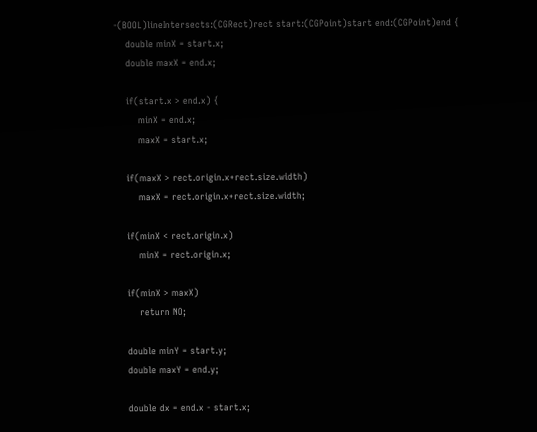-(BOOL)lineIntersects:(CGRect)rect start:(CGPoint)start end:(CGPoint)end {
    double minX = start.x;
    double maxX = end.x;

    if(start.x > end.x) {
        minX = end.x;
        maxX = start.x;

    if(maxX > rect.origin.x+rect.size.width)
        maxX = rect.origin.x+rect.size.width;

    if(minX < rect.origin.x)
        minX = rect.origin.x;

    if(minX > maxX)
        return NO;

    double minY = start.y;
    double maxY = end.y;

    double dx = end.x - start.x;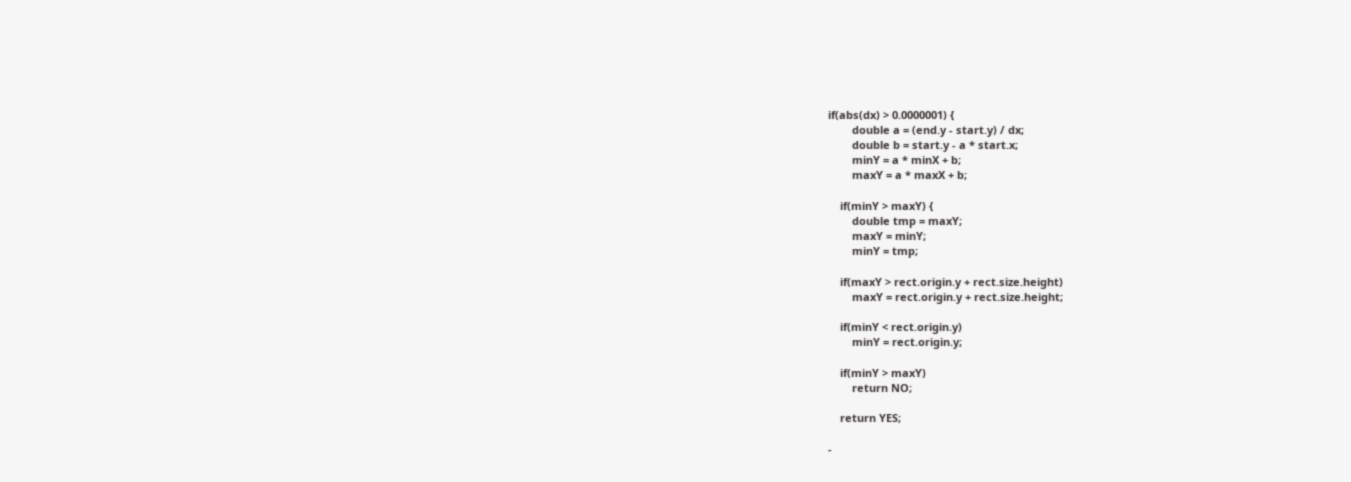if(abs(dx) > 0.0000001) {
        double a = (end.y - start.y) / dx;
        double b = start.y - a * start.x;
        minY = a * minX + b;
        maxY = a * maxX + b;

    if(minY > maxY) {
        double tmp = maxY;
        maxY = minY;
        minY = tmp;

    if(maxY > rect.origin.y + rect.size.height)
        maxY = rect.origin.y + rect.size.height;

    if(minY < rect.origin.y)
        minY = rect.origin.y;

    if(minY > maxY)
        return NO;

    return YES;

-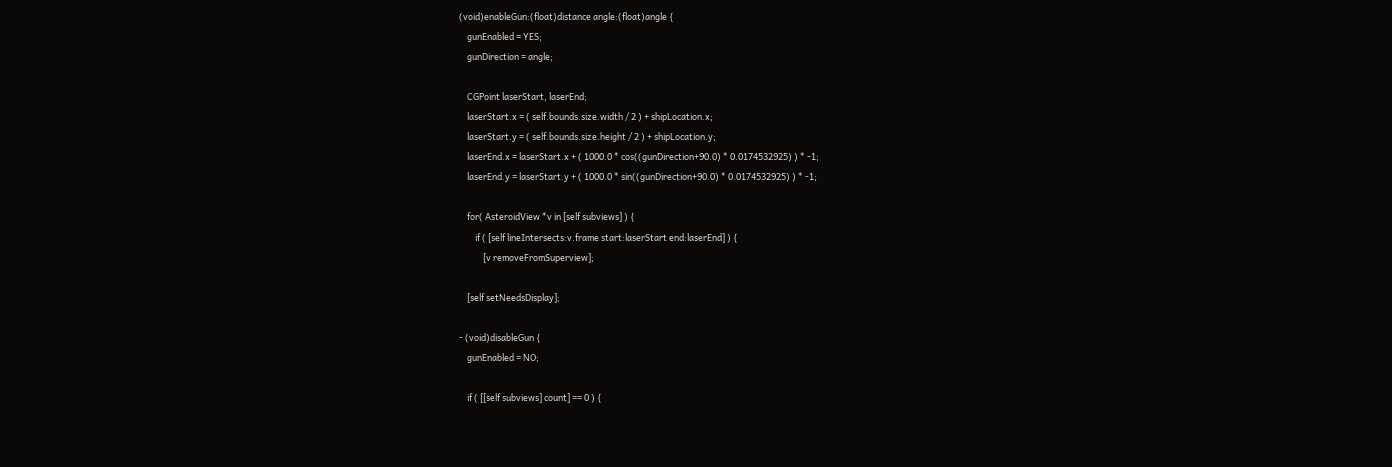(void)enableGun:(float)distance angle:(float)angle {
    gunEnabled = YES;
    gunDirection = angle;

    CGPoint laserStart, laserEnd;
    laserStart.x = ( self.bounds.size.width / 2 ) + shipLocation.x;
    laserStart.y = ( self.bounds.size.height / 2 ) + shipLocation.y;
    laserEnd.x = laserStart.x + ( 1000.0 * cos((gunDirection+90.0) * 0.0174532925) ) * -1;
    laserEnd.y = laserStart.y + ( 1000.0 * sin((gunDirection+90.0) * 0.0174532925) ) * -1;

    for( AsteroidView *v in [self subviews] ) {
        if ( [self lineIntersects:v.frame start:laserStart end:laserEnd] ) {
            [v removeFromSuperview];

    [self setNeedsDisplay];

- (void)disableGun {
    gunEnabled = NO;

    if ( [[self subviews] count] == 0 ) {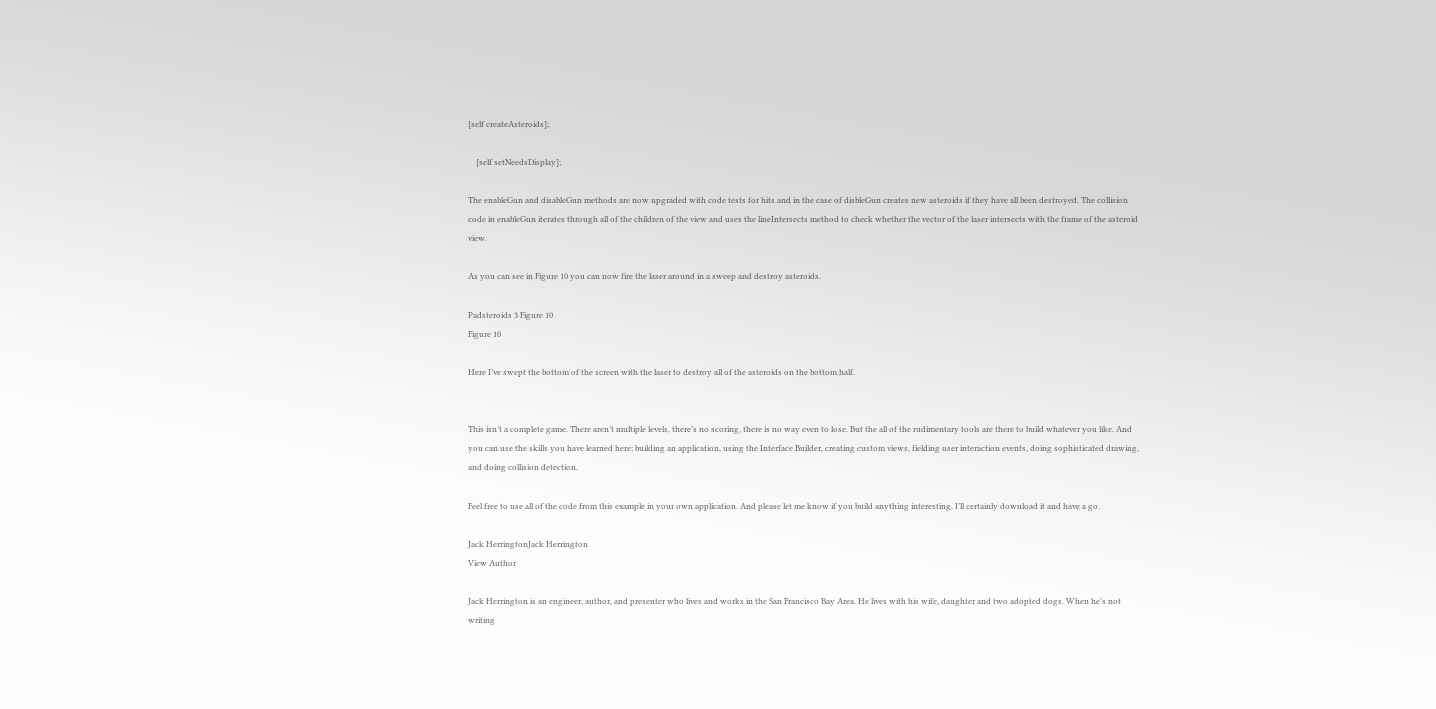[self createAsteroids];

    [self setNeedsDisplay];

The enableGun and disableGun methods are now upgraded with code tests for hits and in the case of disbleGun creates new asteroids if they have all been destroyed. The collision code in enableGun iterates through all of the children of the view and uses the lineIntersects method to check whether the vector of the laser intersects with the frame of the asteroid view.

As you can see in Figure 10 you can now fire the laser around in a sweep and destroy asteroids.

Padsteroids 3 Figure 10
Figure 10

Here I’ve swept the bottom of the screen with the laser to destroy all of the asteroids on the bottom half.


This isn’t a complete game. There aren’t multiple levels, there’s no scoring, there is no way even to lose. But the all of the rudimentary tools are there to build whatever you like. And you can use the skills you have learned here; building an application, using the Interface Builder, creating custom views, fielding user interaction events, doing sophisticated drawing, and doing collision detection.

Feel free to use all of the code from this example in your own application. And please let me know if you build anything interesting. I’ll certainly download it and have a go.

Jack HerringtonJack Herrington
View Author

Jack Herrington is an engineer, author, and presenter who lives and works in the San Francisco Bay Area. He lives with his wife, daughter and two adopted dogs. When he's not writing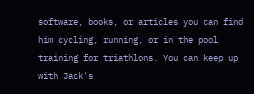software, books, or articles you can find him cycling, running, or in the pool training for triathlons. You can keep up with Jack's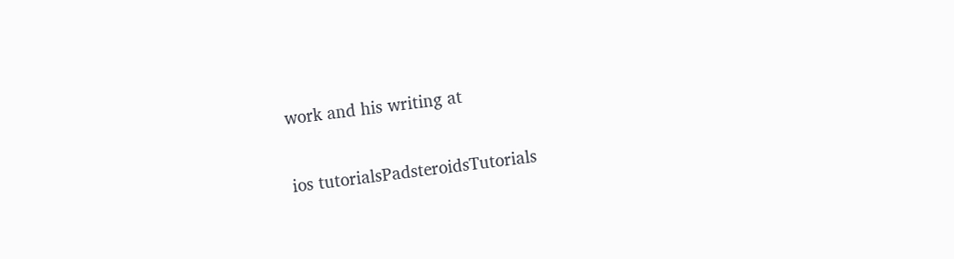work and his writing at

ios tutorialsPadsteroidsTutorials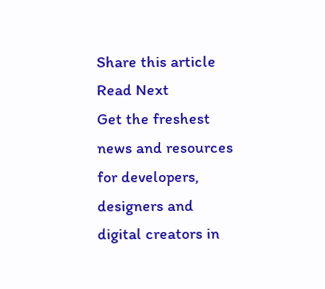Share this article
Read Next
Get the freshest news and resources for developers, designers and digital creators in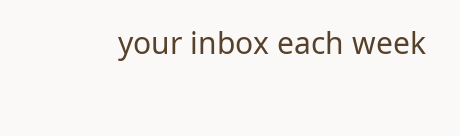your inbox each week